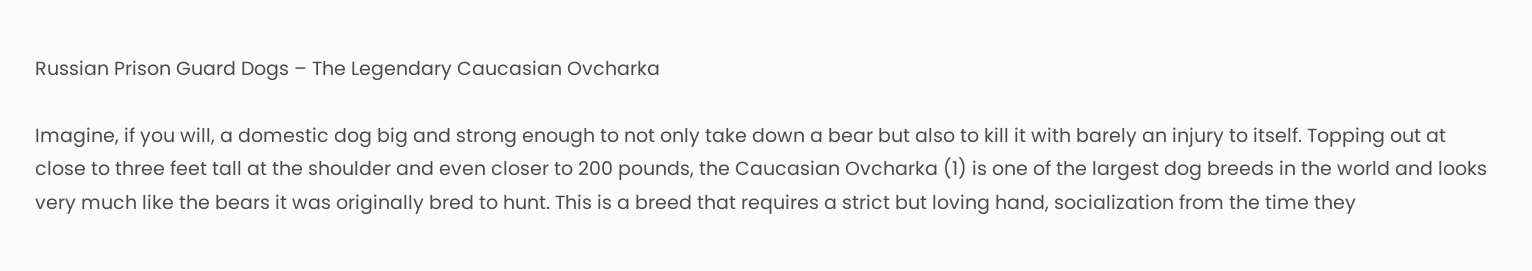Russian Prison Guard Dogs – The Legendary Caucasian Ovcharka

Imagine, if you will, a domestic dog big and strong enough to not only take down a bear but also to kill it with barely an injury to itself. Topping out at close to three feet tall at the shoulder and even closer to 200 pounds, the Caucasian Ovcharka (1) is one of the largest dog breeds in the world and looks very much like the bears it was originally bred to hunt. This is a breed that requires a strict but loving hand, socialization from the time they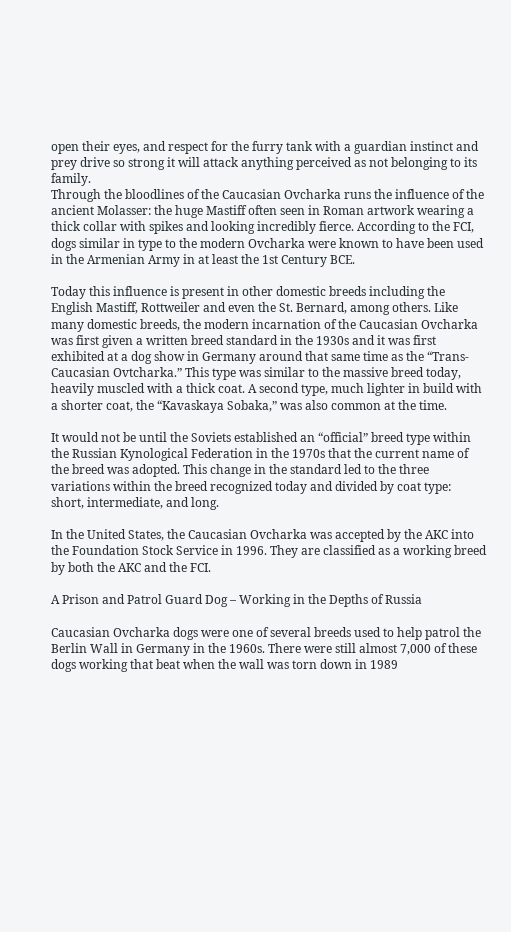open their eyes, and respect for the furry tank with a guardian instinct and prey drive so strong it will attack anything perceived as not belonging to its family.
Through the bloodlines of the Caucasian Ovcharka runs the influence of the ancient Molasser: the huge Mastiff often seen in Roman artwork wearing a thick collar with spikes and looking incredibly fierce. According to the FCI, dogs similar in type to the modern Ovcharka were known to have been used in the Armenian Army in at least the 1st Century BCE.

Today this influence is present in other domestic breeds including the English Mastiff, Rottweiler and even the St. Bernard, among others. Like many domestic breeds, the modern incarnation of the Caucasian Ovcharka was first given a written breed standard in the 1930s and it was first exhibited at a dog show in Germany around that same time as the “Trans-Caucasian Ovtcharka.” This type was similar to the massive breed today, heavily muscled with a thick coat. A second type, much lighter in build with a shorter coat, the “Kavaskaya Sobaka,” was also common at the time.

It would not be until the Soviets established an “official” breed type within the Russian Kynological Federation in the 1970s that the current name of the breed was adopted. This change in the standard led to the three variations within the breed recognized today and divided by coat type: short, intermediate, and long.

In the United States, the Caucasian Ovcharka was accepted by the AKC into the Foundation Stock Service in 1996. They are classified as a working breed by both the AKC and the FCI.

A Prison and Patrol Guard Dog – Working in the Depths of Russia

Caucasian Ovcharka dogs were one of several breeds used to help patrol the Berlin Wall in Germany in the 1960s. There were still almost 7,000 of these dogs working that beat when the wall was torn down in 1989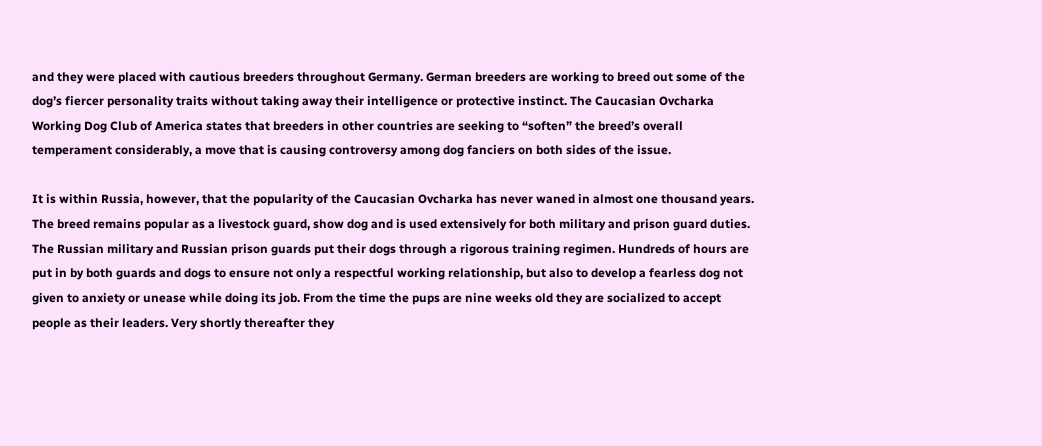and they were placed with cautious breeders throughout Germany. German breeders are working to breed out some of the dog’s fiercer personality traits without taking away their intelligence or protective instinct. The Caucasian Ovcharka Working Dog Club of America states that breeders in other countries are seeking to “soften” the breed’s overall temperament considerably, a move that is causing controversy among dog fanciers on both sides of the issue.

It is within Russia, however, that the popularity of the Caucasian Ovcharka has never waned in almost one thousand years. The breed remains popular as a livestock guard, show dog and is used extensively for both military and prison guard duties.
The Russian military and Russian prison guards put their dogs through a rigorous training regimen. Hundreds of hours are put in by both guards and dogs to ensure not only a respectful working relationship, but also to develop a fearless dog not given to anxiety or unease while doing its job. From the time the pups are nine weeks old they are socialized to accept people as their leaders. Very shortly thereafter they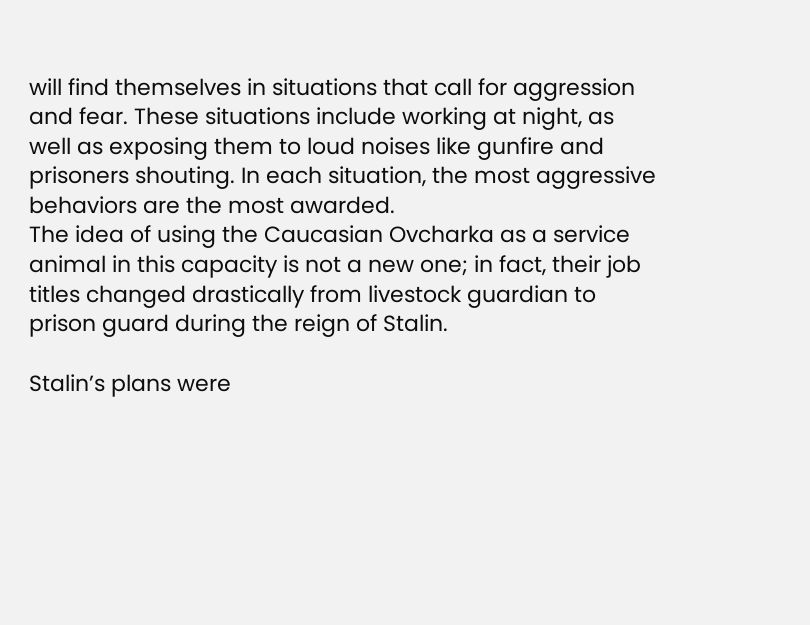will find themselves in situations that call for aggression and fear. These situations include working at night, as well as exposing them to loud noises like gunfire and prisoners shouting. In each situation, the most aggressive behaviors are the most awarded.
The idea of using the Caucasian Ovcharka as a service animal in this capacity is not a new one; in fact, their job titles changed drastically from livestock guardian to prison guard during the reign of Stalin.

Stalin’s plans were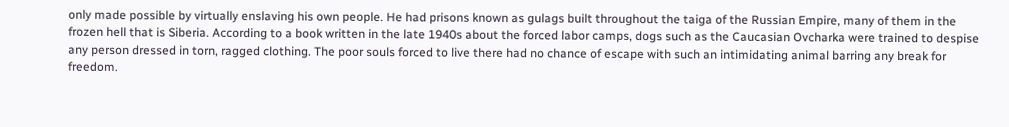only made possible by virtually enslaving his own people. He had prisons known as gulags built throughout the taiga of the Russian Empire, many of them in the frozen hell that is Siberia. According to a book written in the late 1940s about the forced labor camps, dogs such as the Caucasian Ovcharka were trained to despise any person dressed in torn, ragged clothing. The poor souls forced to live there had no chance of escape with such an intimidating animal barring any break for freedom.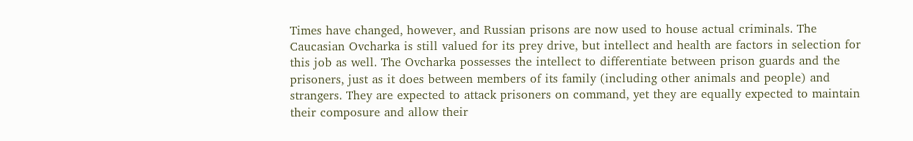Times have changed, however, and Russian prisons are now used to house actual criminals. The Caucasian Ovcharka is still valued for its prey drive, but intellect and health are factors in selection for this job as well. The Ovcharka possesses the intellect to differentiate between prison guards and the prisoners, just as it does between members of its family (including other animals and people) and strangers. They are expected to attack prisoners on command, yet they are equally expected to maintain their composure and allow their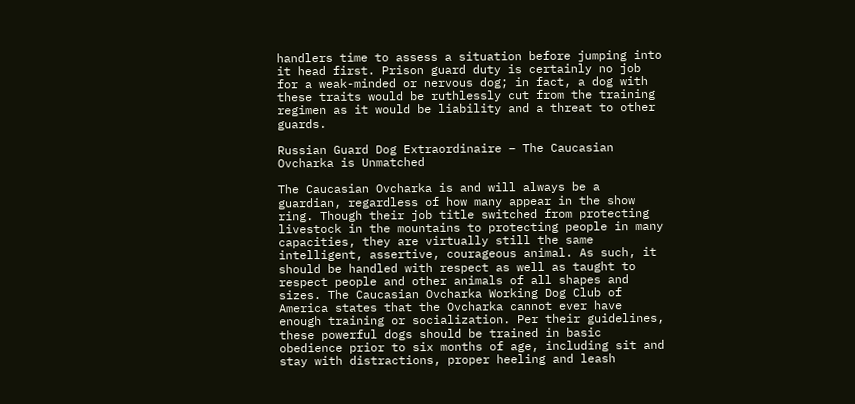handlers time to assess a situation before jumping into it head first. Prison guard duty is certainly no job for a weak-minded or nervous dog; in fact, a dog with these traits would be ruthlessly cut from the training regimen as it would be liability and a threat to other guards.

Russian Guard Dog Extraordinaire – The Caucasian Ovcharka is Unmatched

The Caucasian Ovcharka is and will always be a guardian, regardless of how many appear in the show ring. Though their job title switched from protecting livestock in the mountains to protecting people in many capacities, they are virtually still the same intelligent, assertive, courageous animal. As such, it should be handled with respect as well as taught to respect people and other animals of all shapes and sizes. The Caucasian Ovcharka Working Dog Club of America states that the Ovcharka cannot ever have enough training or socialization. Per their guidelines, these powerful dogs should be trained in basic obedience prior to six months of age, including sit and stay with distractions, proper heeling and leash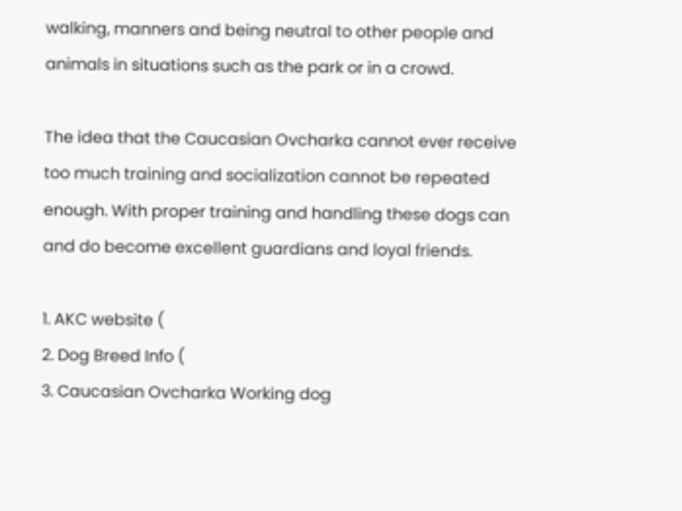walking, manners and being neutral to other people and animals in situations such as the park or in a crowd.

The idea that the Caucasian Ovcharka cannot ever receive too much training and socialization cannot be repeated enough. With proper training and handling these dogs can and do become excellent guardians and loyal friends.

1. AKC website (
2. Dog Breed Info (
3. Caucasian Ovcharka Working dog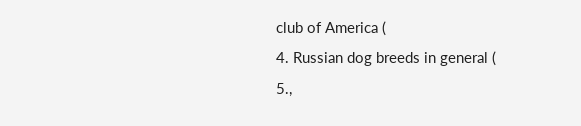club of America (
4. Russian dog breeds in general (
5.,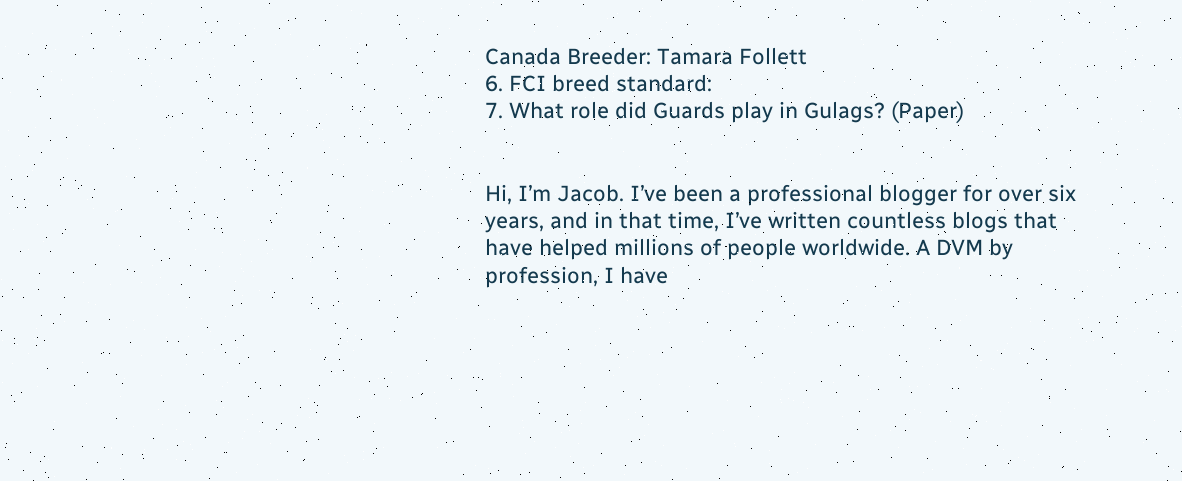Canada Breeder: Tamara Follett
6. FCI breed standard:
7. What role did Guards play in Gulags? (Paper)


Hi, I’m Jacob. I’ve been a professional blogger for over six years, and in that time, I’ve written countless blogs that have helped millions of people worldwide. A DVM by profession, I have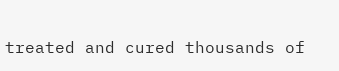treated and cured thousands of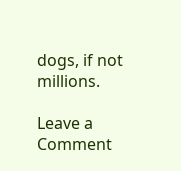dogs, if not millions.

Leave a Comment